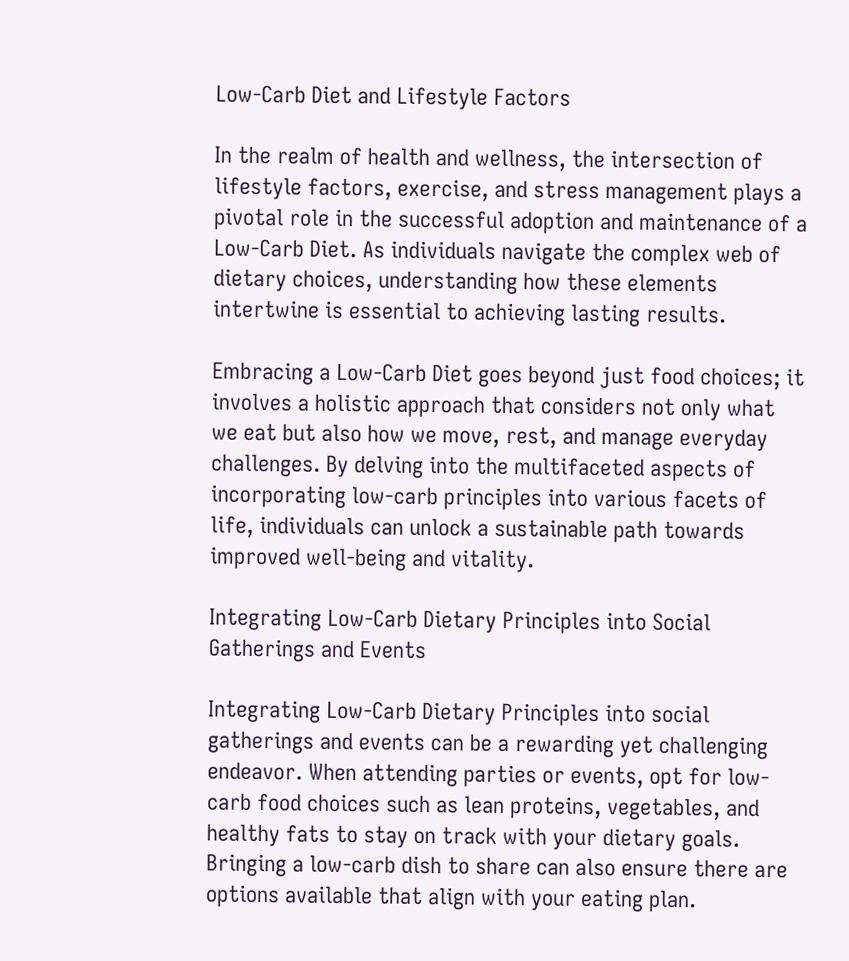Low-Carb Diet and Lifestyle Factors

In the realm of health and wellness, the intersection of lifestyle factors, exercise, and stress management plays a pivotal role in the successful adoption and maintenance of a Low-Carb Diet. As individuals navigate the complex web of dietary choices, understanding how these elements intertwine is essential to achieving lasting results.

Embracing a Low-Carb Diet goes beyond just food choices; it involves a holistic approach that considers not only what we eat but also how we move, rest, and manage everyday challenges. By delving into the multifaceted aspects of incorporating low-carb principles into various facets of life, individuals can unlock a sustainable path towards improved well-being and vitality.

Integrating Low-Carb Dietary Principles into Social Gatherings and Events

Integrating Low-Carb Dietary Principles into social gatherings and events can be a rewarding yet challenging endeavor. When attending parties or events, opt for low-carb food choices such as lean proteins, vegetables, and healthy fats to stay on track with your dietary goals. Bringing a low-carb dish to share can also ensure there are options available that align with your eating plan.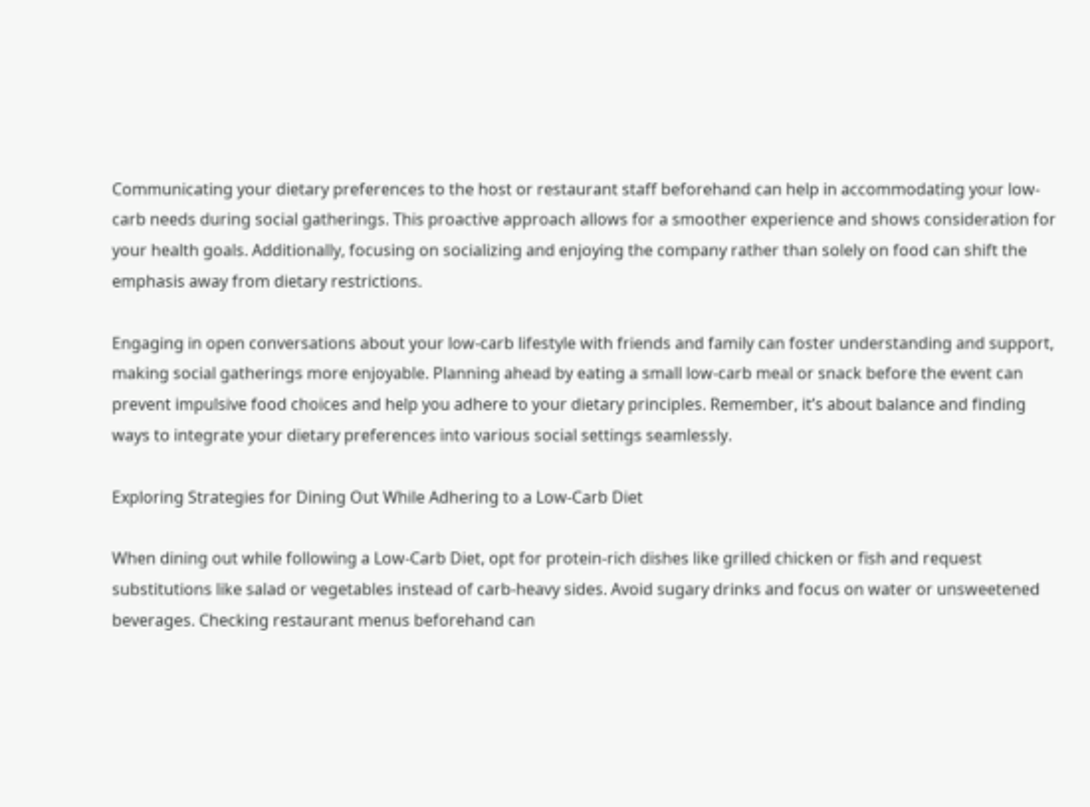Communicating your dietary preferences to the host or restaurant staff beforehand can help in accommodating your low-carb needs during social gatherings. This proactive approach allows for a smoother experience and shows consideration for your health goals. Additionally, focusing on socializing and enjoying the company rather than solely on food can shift the emphasis away from dietary restrictions.

Engaging in open conversations about your low-carb lifestyle with friends and family can foster understanding and support, making social gatherings more enjoyable. Planning ahead by eating a small low-carb meal or snack before the event can prevent impulsive food choices and help you adhere to your dietary principles. Remember, it’s about balance and finding ways to integrate your dietary preferences into various social settings seamlessly.

Exploring Strategies for Dining Out While Adhering to a Low-Carb Diet

When dining out while following a Low-Carb Diet, opt for protein-rich dishes like grilled chicken or fish and request substitutions like salad or vegetables instead of carb-heavy sides. Avoid sugary drinks and focus on water or unsweetened beverages. Checking restaurant menus beforehand can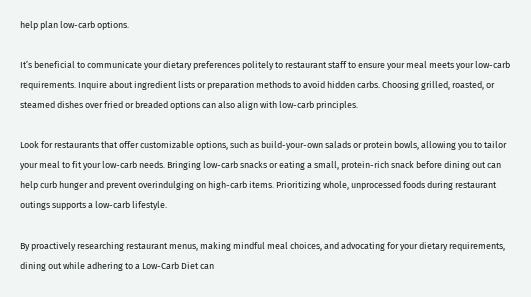help plan low-carb options.

It’s beneficial to communicate your dietary preferences politely to restaurant staff to ensure your meal meets your low-carb requirements. Inquire about ingredient lists or preparation methods to avoid hidden carbs. Choosing grilled, roasted, or steamed dishes over fried or breaded options can also align with low-carb principles.

Look for restaurants that offer customizable options, such as build-your-own salads or protein bowls, allowing you to tailor your meal to fit your low-carb needs. Bringing low-carb snacks or eating a small, protein-rich snack before dining out can help curb hunger and prevent overindulging on high-carb items. Prioritizing whole, unprocessed foods during restaurant outings supports a low-carb lifestyle.

By proactively researching restaurant menus, making mindful meal choices, and advocating for your dietary requirements, dining out while adhering to a Low-Carb Diet can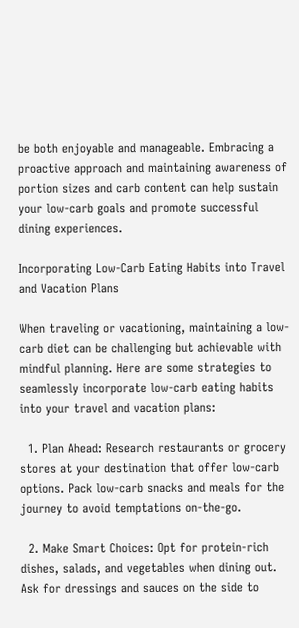be both enjoyable and manageable. Embracing a proactive approach and maintaining awareness of portion sizes and carb content can help sustain your low-carb goals and promote successful dining experiences.

Incorporating Low-Carb Eating Habits into Travel and Vacation Plans

When traveling or vacationing, maintaining a low-carb diet can be challenging but achievable with mindful planning. Here are some strategies to seamlessly incorporate low-carb eating habits into your travel and vacation plans:

  1. Plan Ahead: Research restaurants or grocery stores at your destination that offer low-carb options. Pack low-carb snacks and meals for the journey to avoid temptations on-the-go.

  2. Make Smart Choices: Opt for protein-rich dishes, salads, and vegetables when dining out. Ask for dressings and sauces on the side to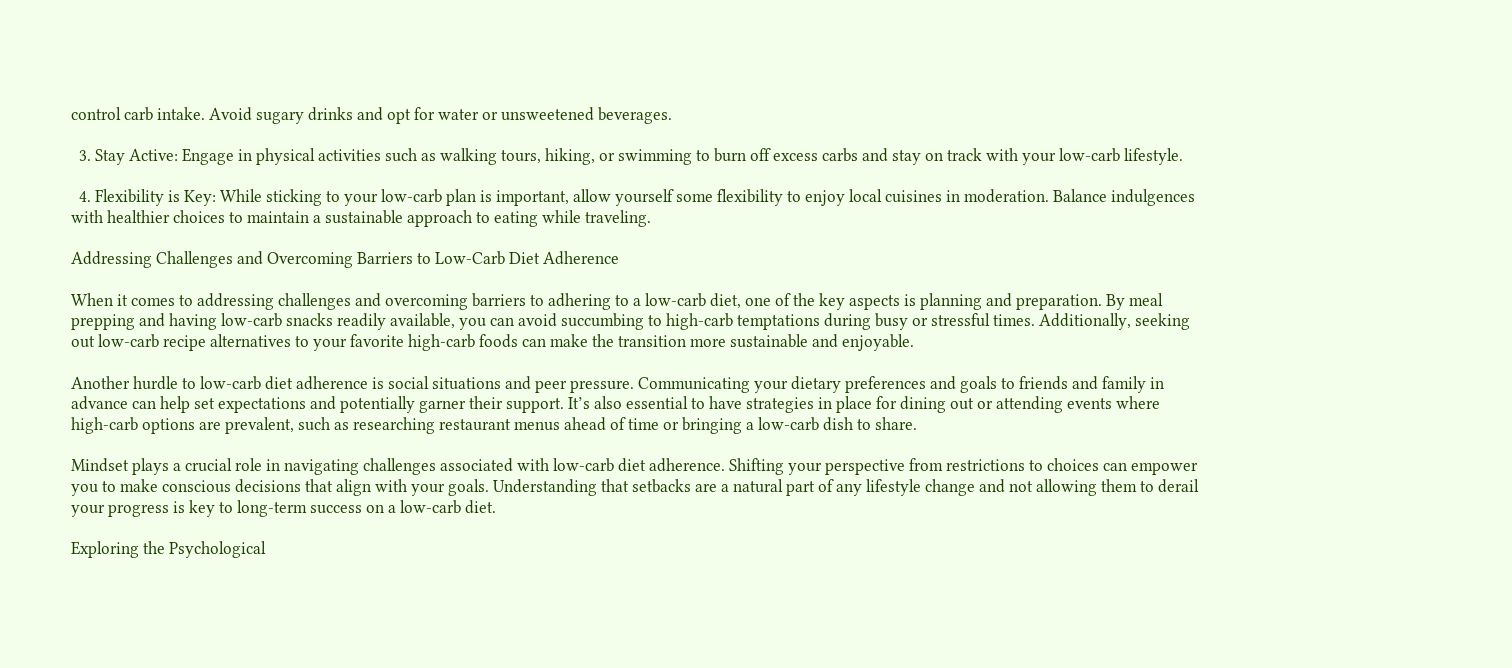control carb intake. Avoid sugary drinks and opt for water or unsweetened beverages.

  3. Stay Active: Engage in physical activities such as walking tours, hiking, or swimming to burn off excess carbs and stay on track with your low-carb lifestyle.

  4. Flexibility is Key: While sticking to your low-carb plan is important, allow yourself some flexibility to enjoy local cuisines in moderation. Balance indulgences with healthier choices to maintain a sustainable approach to eating while traveling.

Addressing Challenges and Overcoming Barriers to Low-Carb Diet Adherence

When it comes to addressing challenges and overcoming barriers to adhering to a low-carb diet, one of the key aspects is planning and preparation. By meal prepping and having low-carb snacks readily available, you can avoid succumbing to high-carb temptations during busy or stressful times. Additionally, seeking out low-carb recipe alternatives to your favorite high-carb foods can make the transition more sustainable and enjoyable.

Another hurdle to low-carb diet adherence is social situations and peer pressure. Communicating your dietary preferences and goals to friends and family in advance can help set expectations and potentially garner their support. It’s also essential to have strategies in place for dining out or attending events where high-carb options are prevalent, such as researching restaurant menus ahead of time or bringing a low-carb dish to share.

Mindset plays a crucial role in navigating challenges associated with low-carb diet adherence. Shifting your perspective from restrictions to choices can empower you to make conscious decisions that align with your goals. Understanding that setbacks are a natural part of any lifestyle change and not allowing them to derail your progress is key to long-term success on a low-carb diet.

Exploring the Psychological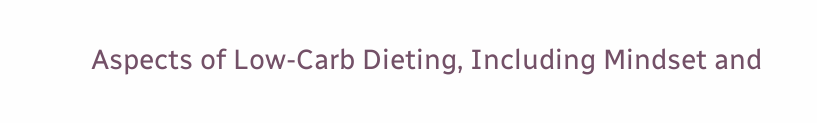Aspects of Low-Carb Dieting, Including Mindset and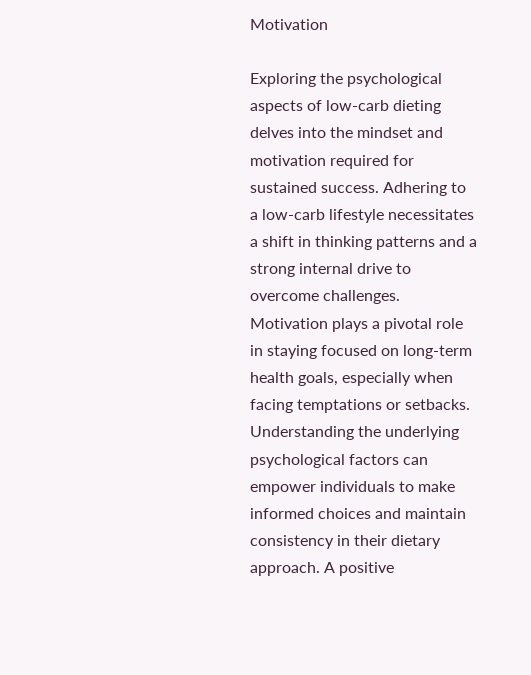Motivation

Exploring the psychological aspects of low-carb dieting delves into the mindset and motivation required for sustained success. Adhering to a low-carb lifestyle necessitates a shift in thinking patterns and a strong internal drive to overcome challenges. Motivation plays a pivotal role in staying focused on long-term health goals, especially when facing temptations or setbacks. Understanding the underlying psychological factors can empower individuals to make informed choices and maintain consistency in their dietary approach. A positive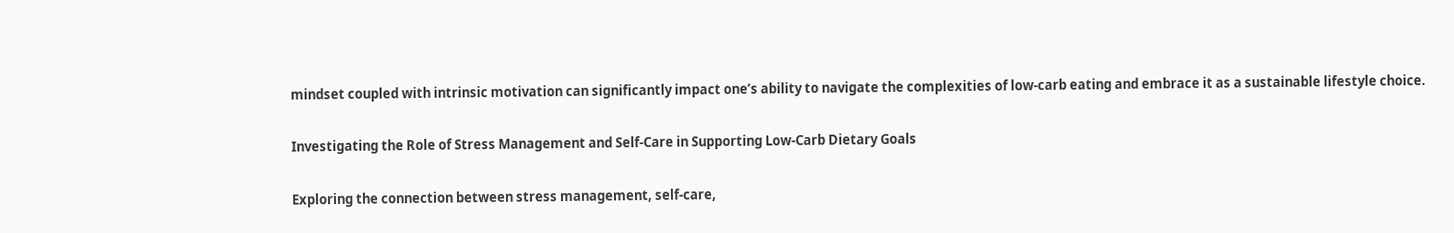mindset coupled with intrinsic motivation can significantly impact one’s ability to navigate the complexities of low-carb eating and embrace it as a sustainable lifestyle choice.

Investigating the Role of Stress Management and Self-Care in Supporting Low-Carb Dietary Goals

Exploring the connection between stress management, self-care,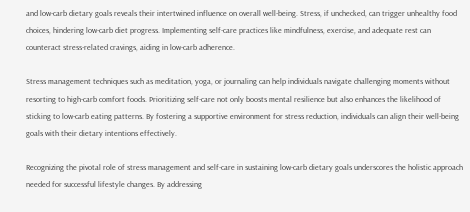and low-carb dietary goals reveals their intertwined influence on overall well-being. Stress, if unchecked, can trigger unhealthy food choices, hindering low-carb diet progress. Implementing self-care practices like mindfulness, exercise, and adequate rest can counteract stress-related cravings, aiding in low-carb adherence.

Stress management techniques such as meditation, yoga, or journaling can help individuals navigate challenging moments without resorting to high-carb comfort foods. Prioritizing self-care not only boosts mental resilience but also enhances the likelihood of sticking to low-carb eating patterns. By fostering a supportive environment for stress reduction, individuals can align their well-being goals with their dietary intentions effectively.

Recognizing the pivotal role of stress management and self-care in sustaining low-carb dietary goals underscores the holistic approach needed for successful lifestyle changes. By addressing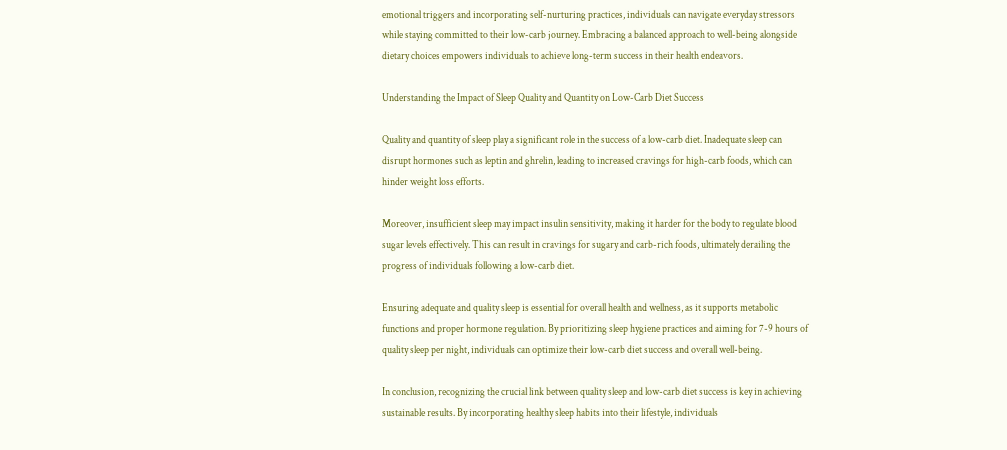emotional triggers and incorporating self-nurturing practices, individuals can navigate everyday stressors while staying committed to their low-carb journey. Embracing a balanced approach to well-being alongside dietary choices empowers individuals to achieve long-term success in their health endeavors.

Understanding the Impact of Sleep Quality and Quantity on Low-Carb Diet Success

Quality and quantity of sleep play a significant role in the success of a low-carb diet. Inadequate sleep can disrupt hormones such as leptin and ghrelin, leading to increased cravings for high-carb foods, which can hinder weight loss efforts.

Moreover, insufficient sleep may impact insulin sensitivity, making it harder for the body to regulate blood sugar levels effectively. This can result in cravings for sugary and carb-rich foods, ultimately derailing the progress of individuals following a low-carb diet.

Ensuring adequate and quality sleep is essential for overall health and wellness, as it supports metabolic functions and proper hormone regulation. By prioritizing sleep hygiene practices and aiming for 7-9 hours of quality sleep per night, individuals can optimize their low-carb diet success and overall well-being.

In conclusion, recognizing the crucial link between quality sleep and low-carb diet success is key in achieving sustainable results. By incorporating healthy sleep habits into their lifestyle, individuals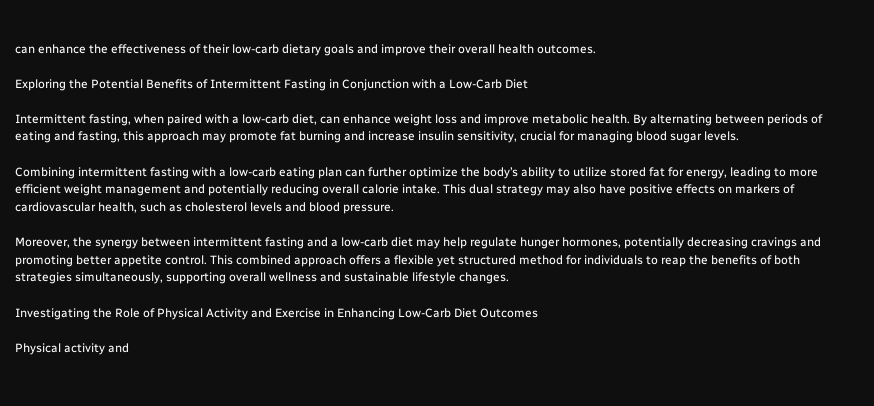can enhance the effectiveness of their low-carb dietary goals and improve their overall health outcomes.

Exploring the Potential Benefits of Intermittent Fasting in Conjunction with a Low-Carb Diet

Intermittent fasting, when paired with a low-carb diet, can enhance weight loss and improve metabolic health. By alternating between periods of eating and fasting, this approach may promote fat burning and increase insulin sensitivity, crucial for managing blood sugar levels.

Combining intermittent fasting with a low-carb eating plan can further optimize the body’s ability to utilize stored fat for energy, leading to more efficient weight management and potentially reducing overall calorie intake. This dual strategy may also have positive effects on markers of cardiovascular health, such as cholesterol levels and blood pressure.

Moreover, the synergy between intermittent fasting and a low-carb diet may help regulate hunger hormones, potentially decreasing cravings and promoting better appetite control. This combined approach offers a flexible yet structured method for individuals to reap the benefits of both strategies simultaneously, supporting overall wellness and sustainable lifestyle changes.

Investigating the Role of Physical Activity and Exercise in Enhancing Low-Carb Diet Outcomes

Physical activity and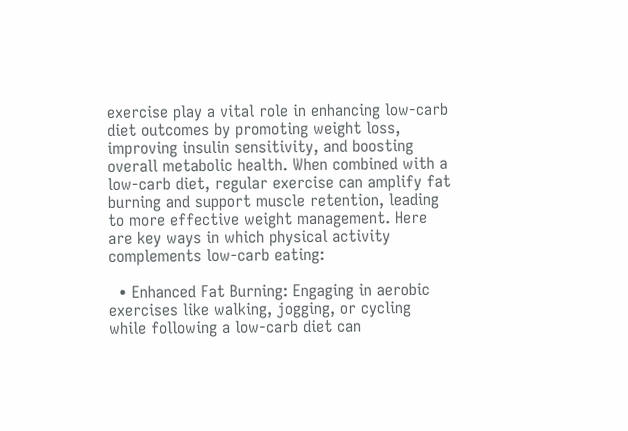exercise play a vital role in enhancing low-carb diet outcomes by promoting weight loss, improving insulin sensitivity, and boosting overall metabolic health. When combined with a low-carb diet, regular exercise can amplify fat burning and support muscle retention, leading to more effective weight management. Here are key ways in which physical activity complements low-carb eating:

  • Enhanced Fat Burning: Engaging in aerobic exercises like walking, jogging, or cycling while following a low-carb diet can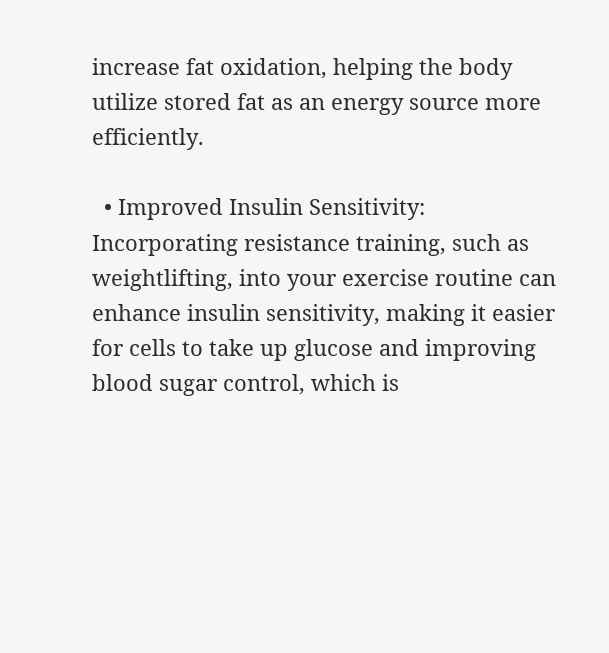increase fat oxidation, helping the body utilize stored fat as an energy source more efficiently.

  • Improved Insulin Sensitivity: Incorporating resistance training, such as weightlifting, into your exercise routine can enhance insulin sensitivity, making it easier for cells to take up glucose and improving blood sugar control, which is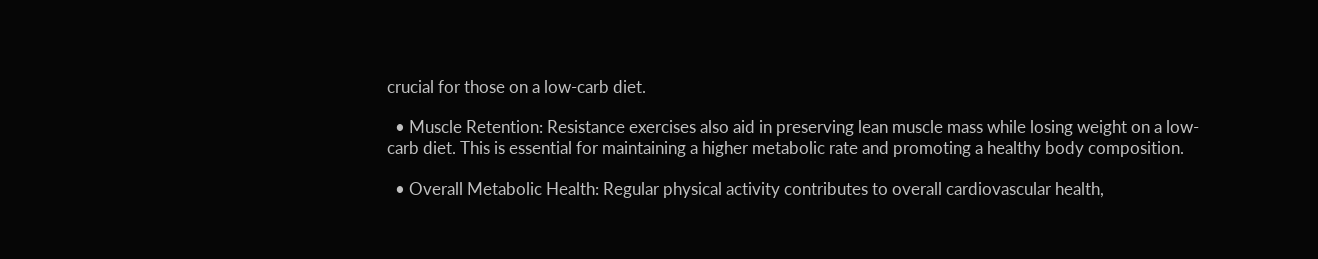crucial for those on a low-carb diet.

  • Muscle Retention: Resistance exercises also aid in preserving lean muscle mass while losing weight on a low-carb diet. This is essential for maintaining a higher metabolic rate and promoting a healthy body composition.

  • Overall Metabolic Health: Regular physical activity contributes to overall cardiovascular health,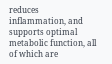reduces inflammation, and supports optimal metabolic function, all of which are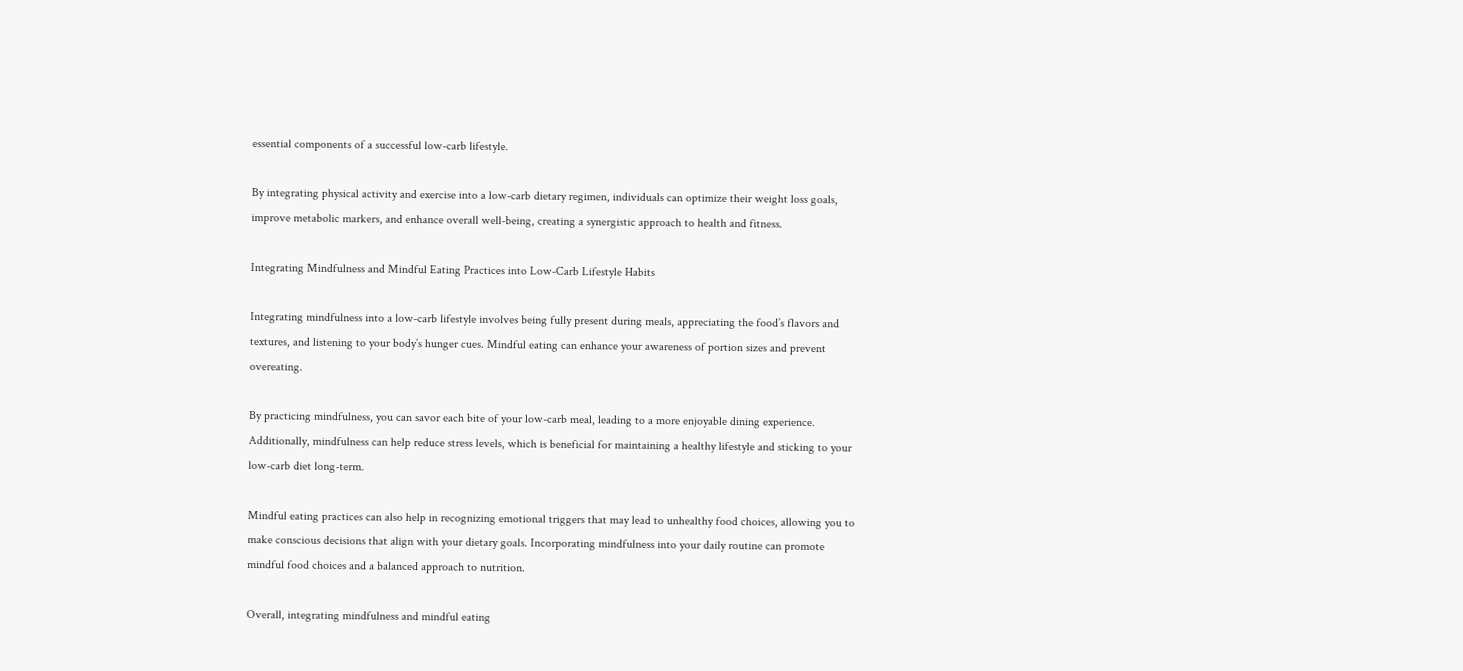essential components of a successful low-carb lifestyle.

By integrating physical activity and exercise into a low-carb dietary regimen, individuals can optimize their weight loss goals, improve metabolic markers, and enhance overall well-being, creating a synergistic approach to health and fitness.

Integrating Mindfulness and Mindful Eating Practices into Low-Carb Lifestyle Habits

Integrating mindfulness into a low-carb lifestyle involves being fully present during meals, appreciating the food’s flavors and textures, and listening to your body’s hunger cues. Mindful eating can enhance your awareness of portion sizes and prevent overeating.

By practicing mindfulness, you can savor each bite of your low-carb meal, leading to a more enjoyable dining experience. Additionally, mindfulness can help reduce stress levels, which is beneficial for maintaining a healthy lifestyle and sticking to your low-carb diet long-term.

Mindful eating practices can also help in recognizing emotional triggers that may lead to unhealthy food choices, allowing you to make conscious decisions that align with your dietary goals. Incorporating mindfulness into your daily routine can promote mindful food choices and a balanced approach to nutrition.

Overall, integrating mindfulness and mindful eating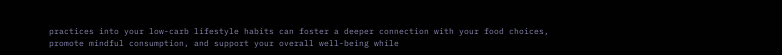practices into your low-carb lifestyle habits can foster a deeper connection with your food choices, promote mindful consumption, and support your overall well-being while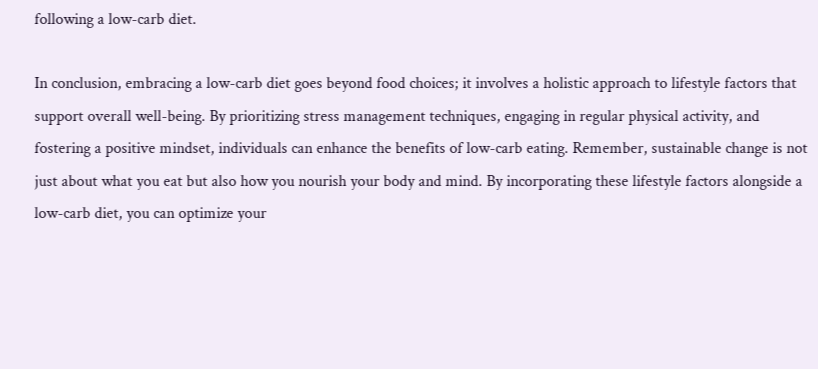following a low-carb diet.

In conclusion, embracing a low-carb diet goes beyond food choices; it involves a holistic approach to lifestyle factors that support overall well-being. By prioritizing stress management techniques, engaging in regular physical activity, and fostering a positive mindset, individuals can enhance the benefits of low-carb eating. Remember, sustainable change is not just about what you eat but also how you nourish your body and mind. By incorporating these lifestyle factors alongside a low-carb diet, you can optimize your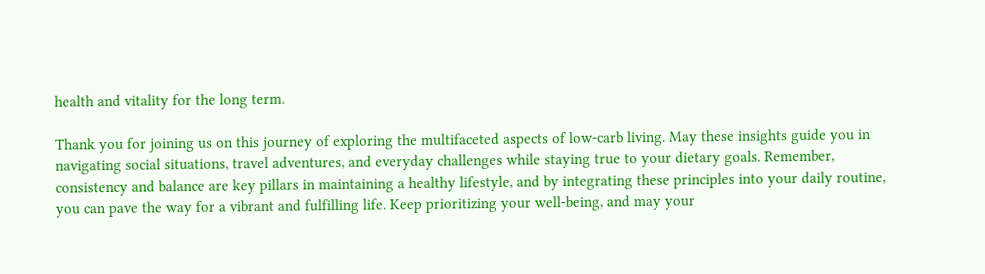health and vitality for the long term.

Thank you for joining us on this journey of exploring the multifaceted aspects of low-carb living. May these insights guide you in navigating social situations, travel adventures, and everyday challenges while staying true to your dietary goals. Remember, consistency and balance are key pillars in maintaining a healthy lifestyle, and by integrating these principles into your daily routine, you can pave the way for a vibrant and fulfilling life. Keep prioritizing your well-being, and may your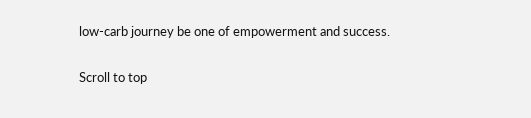low-carb journey be one of empowerment and success.

Scroll to top